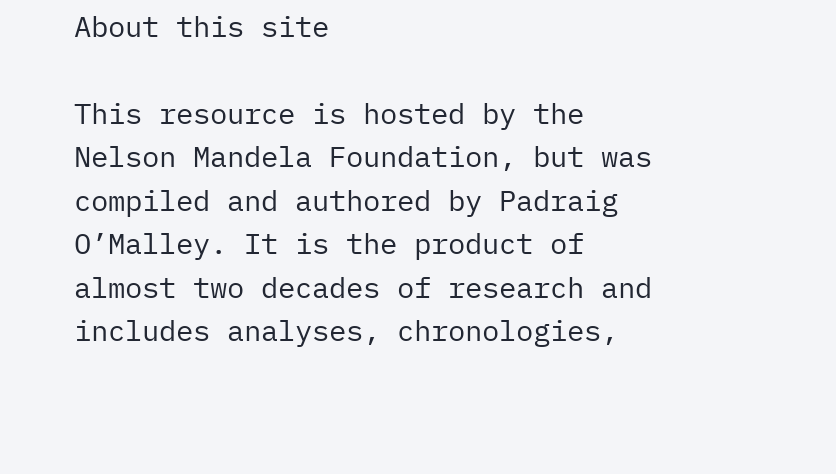About this site

This resource is hosted by the Nelson Mandela Foundation, but was compiled and authored by Padraig O’Malley. It is the product of almost two decades of research and includes analyses, chronologies,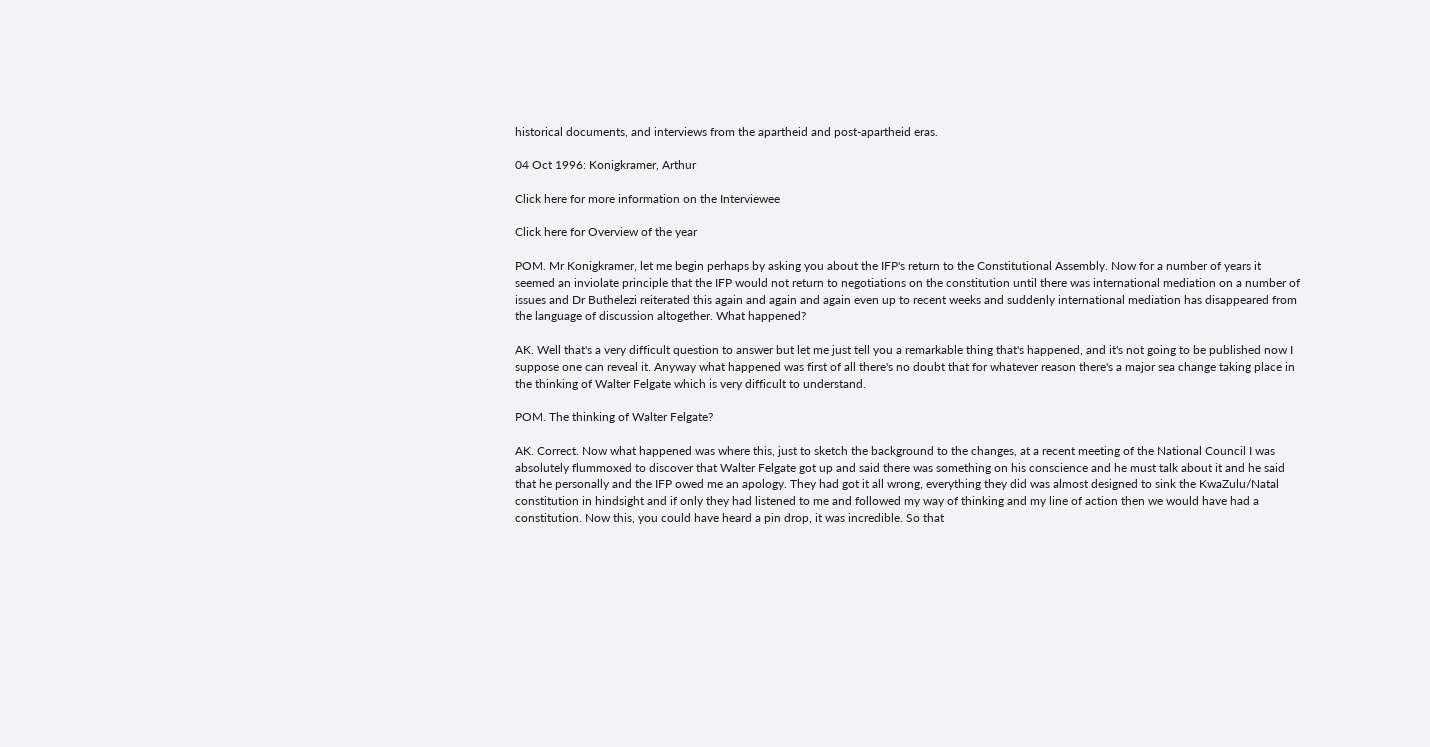historical documents, and interviews from the apartheid and post-apartheid eras.

04 Oct 1996: Konigkramer, Arthur

Click here for more information on the Interviewee

Click here for Overview of the year

POM. Mr Konigkramer, let me begin perhaps by asking you about the IFP's return to the Constitutional Assembly. Now for a number of years it seemed an inviolate principle that the IFP would not return to negotiations on the constitution until there was international mediation on a number of issues and Dr Buthelezi reiterated this again and again and again even up to recent weeks and suddenly international mediation has disappeared from the language of discussion altogether. What happened?

AK. Well that's a very difficult question to answer but let me just tell you a remarkable thing that's happened, and it's not going to be published now I suppose one can reveal it. Anyway what happened was first of all there's no doubt that for whatever reason there's a major sea change taking place in the thinking of Walter Felgate which is very difficult to understand.

POM. The thinking of Walter Felgate?

AK. Correct. Now what happened was where this, just to sketch the background to the changes, at a recent meeting of the National Council I was absolutely flummoxed to discover that Walter Felgate got up and said there was something on his conscience and he must talk about it and he said that he personally and the IFP owed me an apology. They had got it all wrong, everything they did was almost designed to sink the KwaZulu/Natal constitution in hindsight and if only they had listened to me and followed my way of thinking and my line of action then we would have had a constitution. Now this, you could have heard a pin drop, it was incredible. So that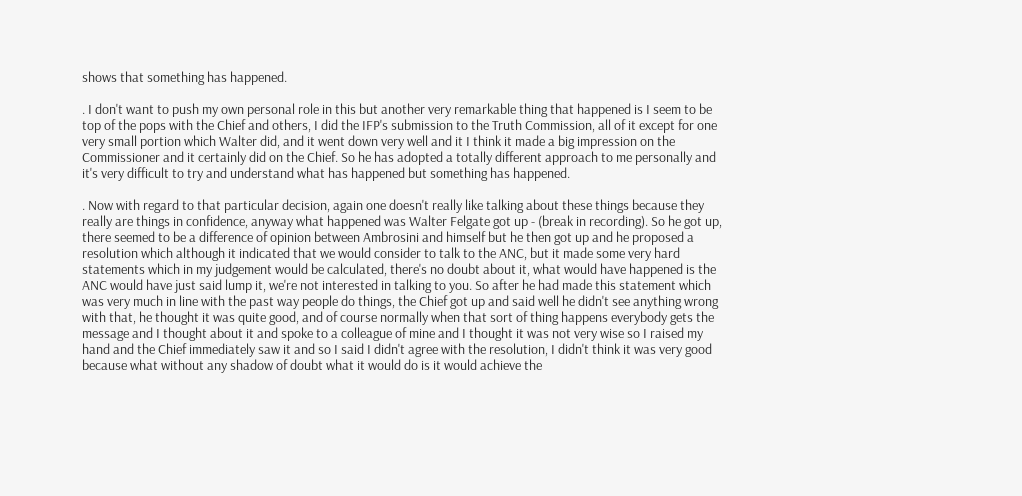shows that something has happened.

. I don't want to push my own personal role in this but another very remarkable thing that happened is I seem to be top of the pops with the Chief and others, I did the IFP's submission to the Truth Commission, all of it except for one very small portion which Walter did, and it went down very well and it I think it made a big impression on the Commissioner and it certainly did on the Chief. So he has adopted a totally different approach to me personally and it's very difficult to try and understand what has happened but something has happened.

. Now with regard to that particular decision, again one doesn't really like talking about these things because they really are things in confidence, anyway what happened was Walter Felgate got up - (break in recording). So he got up, there seemed to be a difference of opinion between Ambrosini and himself but he then got up and he proposed a resolution which although it indicated that we would consider to talk to the ANC, but it made some very hard statements which in my judgement would be calculated, there's no doubt about it, what would have happened is the ANC would have just said lump it, we're not interested in talking to you. So after he had made this statement which was very much in line with the past way people do things, the Chief got up and said well he didn't see anything wrong with that, he thought it was quite good, and of course normally when that sort of thing happens everybody gets the message and I thought about it and spoke to a colleague of mine and I thought it was not very wise so I raised my hand and the Chief immediately saw it and so I said I didn't agree with the resolution, I didn't think it was very good because what without any shadow of doubt what it would do is it would achieve the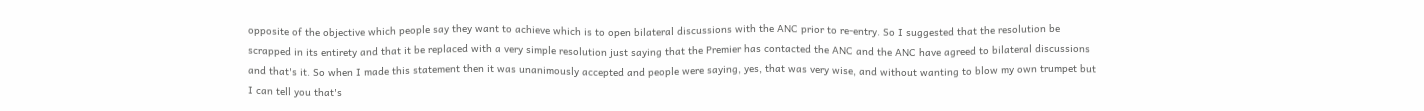opposite of the objective which people say they want to achieve which is to open bilateral discussions with the ANC prior to re-entry. So I suggested that the resolution be scrapped in its entirety and that it be replaced with a very simple resolution just saying that the Premier has contacted the ANC and the ANC have agreed to bilateral discussions and that's it. So when I made this statement then it was unanimously accepted and people were saying, yes, that was very wise, and without wanting to blow my own trumpet but I can tell you that's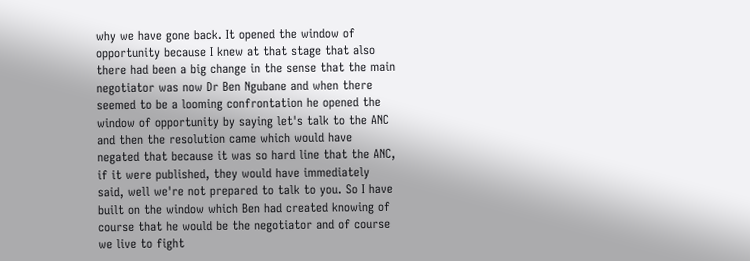why we have gone back. It opened the window of opportunity because I knew at that stage that also there had been a big change in the sense that the main negotiator was now Dr Ben Ngubane and when there seemed to be a looming confrontation he opened the window of opportunity by saying let's talk to the ANC and then the resolution came which would have negated that because it was so hard line that the ANC, if it were published, they would have immediately said, well we're not prepared to talk to you. So I have built on the window which Ben had created knowing of course that he would be the negotiator and of course we live to fight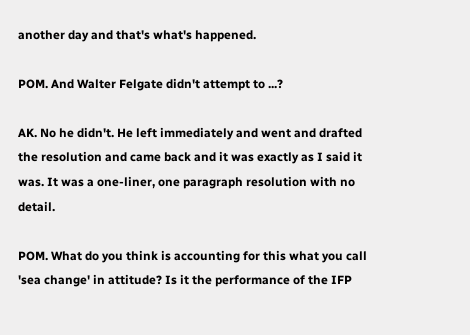another day and that's what's happened.

POM. And Walter Felgate didn't attempt to ...?

AK. No he didn't. He left immediately and went and drafted the resolution and came back and it was exactly as I said it was. It was a one-liner, one paragraph resolution with no detail.

POM. What do you think is accounting for this what you call 'sea change' in attitude? Is it the performance of the IFP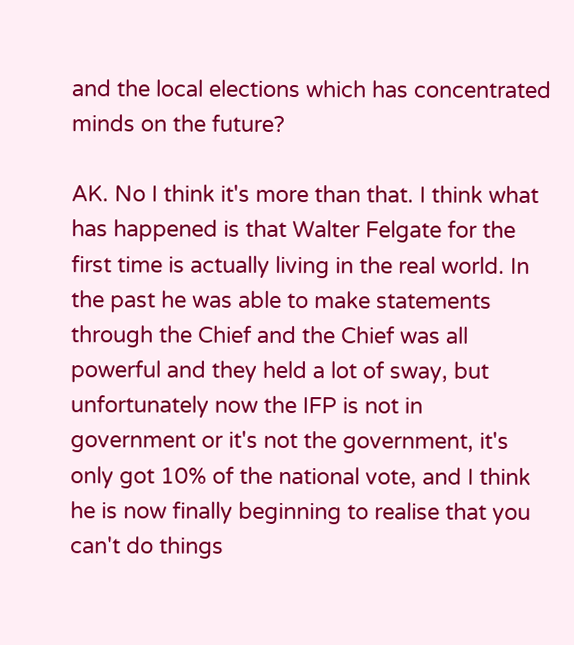and the local elections which has concentrated minds on the future?

AK. No I think it's more than that. I think what has happened is that Walter Felgate for the first time is actually living in the real world. In the past he was able to make statements through the Chief and the Chief was all powerful and they held a lot of sway, but unfortunately now the IFP is not in government or it's not the government, it's only got 10% of the national vote, and I think he is now finally beginning to realise that you can't do things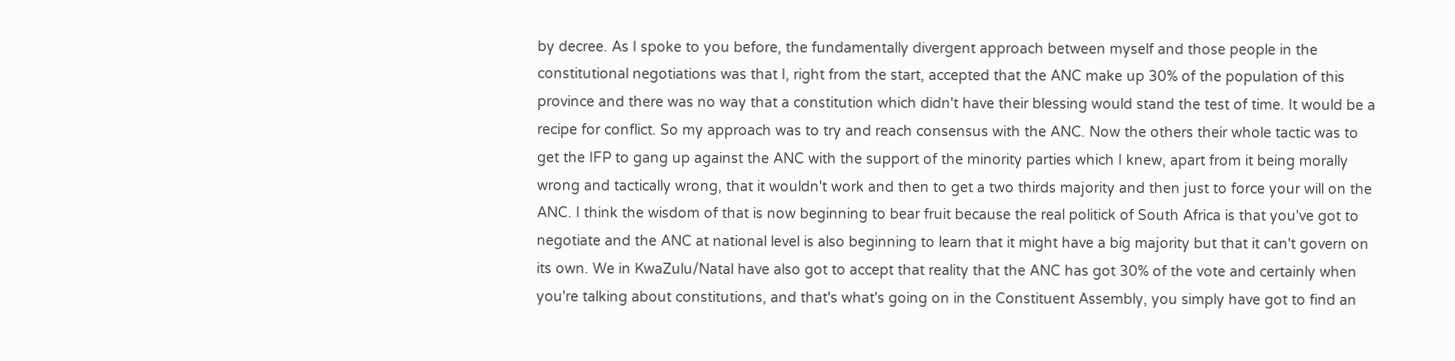by decree. As I spoke to you before, the fundamentally divergent approach between myself and those people in the constitutional negotiations was that I, right from the start, accepted that the ANC make up 30% of the population of this province and there was no way that a constitution which didn't have their blessing would stand the test of time. It would be a recipe for conflict. So my approach was to try and reach consensus with the ANC. Now the others their whole tactic was to get the IFP to gang up against the ANC with the support of the minority parties which I knew, apart from it being morally wrong and tactically wrong, that it wouldn't work and then to get a two thirds majority and then just to force your will on the ANC. I think the wisdom of that is now beginning to bear fruit because the real politick of South Africa is that you've got to negotiate and the ANC at national level is also beginning to learn that it might have a big majority but that it can't govern on its own. We in KwaZulu/Natal have also got to accept that reality that the ANC has got 30% of the vote and certainly when you're talking about constitutions, and that's what's going on in the Constituent Assembly, you simply have got to find an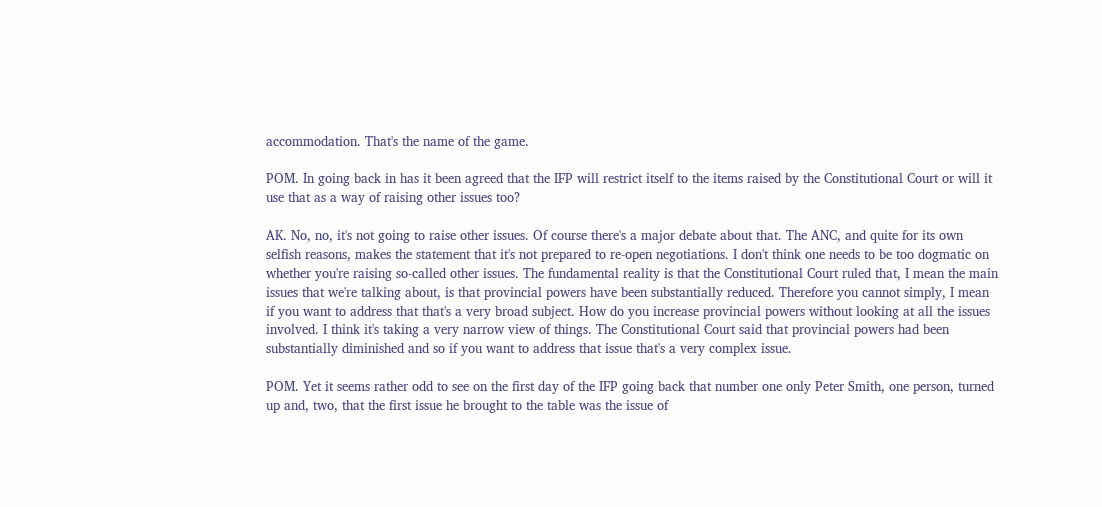accommodation. That's the name of the game.

POM. In going back in has it been agreed that the IFP will restrict itself to the items raised by the Constitutional Court or will it use that as a way of raising other issues too?

AK. No, no, it's not going to raise other issues. Of course there's a major debate about that. The ANC, and quite for its own selfish reasons, makes the statement that it's not prepared to re-open negotiations. I don't think one needs to be too dogmatic on whether you're raising so-called other issues. The fundamental reality is that the Constitutional Court ruled that, I mean the main issues that we're talking about, is that provincial powers have been substantially reduced. Therefore you cannot simply, I mean if you want to address that that's a very broad subject. How do you increase provincial powers without looking at all the issues involved. I think it's taking a very narrow view of things. The Constitutional Court said that provincial powers had been substantially diminished and so if you want to address that issue that's a very complex issue.

POM. Yet it seems rather odd to see on the first day of the IFP going back that number one only Peter Smith, one person, turned up and, two, that the first issue he brought to the table was the issue of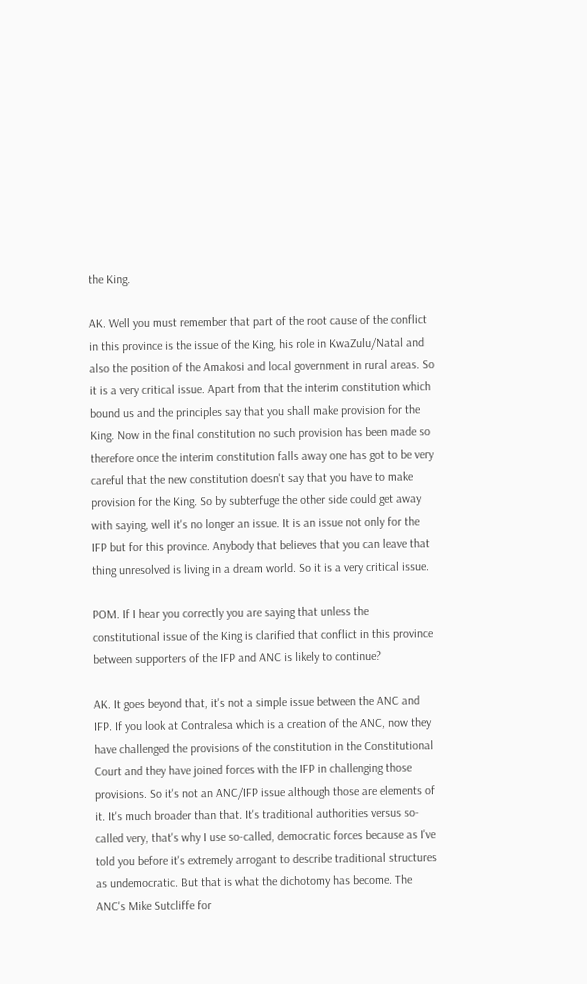the King.

AK. Well you must remember that part of the root cause of the conflict in this province is the issue of the King, his role in KwaZulu/Natal and also the position of the Amakosi and local government in rural areas. So it is a very critical issue. Apart from that the interim constitution which bound us and the principles say that you shall make provision for the King. Now in the final constitution no such provision has been made so therefore once the interim constitution falls away one has got to be very careful that the new constitution doesn't say that you have to make provision for the King. So by subterfuge the other side could get away with saying, well it's no longer an issue. It is an issue not only for the IFP but for this province. Anybody that believes that you can leave that thing unresolved is living in a dream world. So it is a very critical issue.

POM. If I hear you correctly you are saying that unless the constitutional issue of the King is clarified that conflict in this province between supporters of the IFP and ANC is likely to continue?

AK. It goes beyond that, it's not a simple issue between the ANC and IFP. If you look at Contralesa which is a creation of the ANC, now they have challenged the provisions of the constitution in the Constitutional Court and they have joined forces with the IFP in challenging those provisions. So it's not an ANC/IFP issue although those are elements of it. It's much broader than that. It's traditional authorities versus so-called very, that's why I use so-called, democratic forces because as I've told you before it's extremely arrogant to describe traditional structures as undemocratic. But that is what the dichotomy has become. The ANC's Mike Sutcliffe for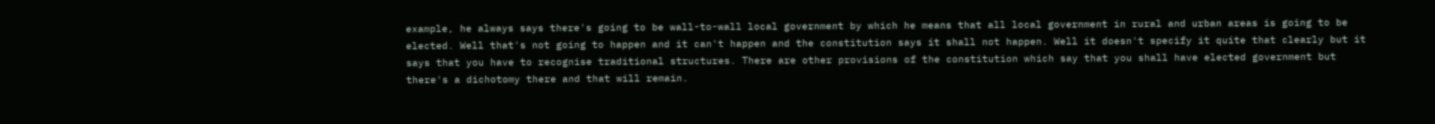example, he always says there's going to be wall-to-wall local government by which he means that all local government in rural and urban areas is going to be elected. Well that's not going to happen and it can't happen and the constitution says it shall not happen. Well it doesn't specify it quite that clearly but it says that you have to recognise traditional structures. There are other provisions of the constitution which say that you shall have elected government but there's a dichotomy there and that will remain.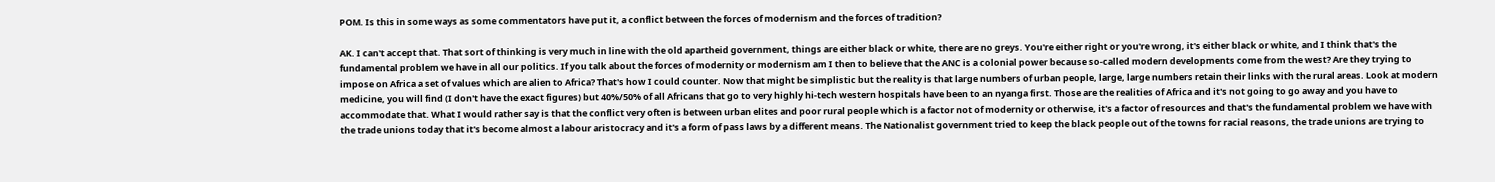POM. Is this in some ways as some commentators have put it, a conflict between the forces of modernism and the forces of tradition?

AK. I can't accept that. That sort of thinking is very much in line with the old apartheid government, things are either black or white, there are no greys. You're either right or you're wrong, it's either black or white, and I think that's the fundamental problem we have in all our politics. If you talk about the forces of modernity or modernism am I then to believe that the ANC is a colonial power because so-called modern developments come from the west? Are they trying to impose on Africa a set of values which are alien to Africa? That's how I could counter. Now that might be simplistic but the reality is that large numbers of urban people, large, large numbers retain their links with the rural areas. Look at modern medicine, you will find (I don't have the exact figures) but 40%/50% of all Africans that go to very highly hi-tech western hospitals have been to an nyanga first. Those are the realities of Africa and it's not going to go away and you have to accommodate that. What I would rather say is that the conflict very often is between urban elites and poor rural people which is a factor not of modernity or otherwise, it's a factor of resources and that's the fundamental problem we have with the trade unions today that it's become almost a labour aristocracy and it's a form of pass laws by a different means. The Nationalist government tried to keep the black people out of the towns for racial reasons, the trade unions are trying to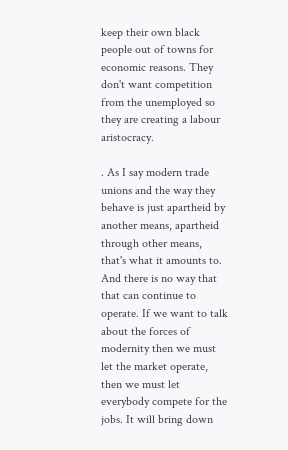keep their own black people out of towns for economic reasons. They don't want competition from the unemployed so they are creating a labour aristocracy.

. As I say modern trade unions and the way they behave is just apartheid by another means, apartheid through other means, that's what it amounts to. And there is no way that that can continue to operate. If we want to talk about the forces of modernity then we must let the market operate, then we must let everybody compete for the jobs. It will bring down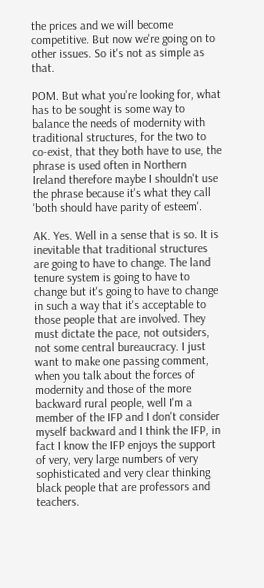the prices and we will become competitive. But now we're going on to other issues. So it's not as simple as that.

POM. But what you're looking for, what has to be sought is some way to balance the needs of modernity with traditional structures, for the two to co-exist, that they both have to use, the phrase is used often in Northern Ireland therefore maybe I shouldn't use the phrase because it's what they call 'both should have parity of esteem'.

AK. Yes. Well in a sense that is so. It is inevitable that traditional structures are going to have to change. The land tenure system is going to have to change but it's going to have to change in such a way that it's acceptable to those people that are involved. They must dictate the pace, not outsiders, not some central bureaucracy. I just want to make one passing comment, when you talk about the forces of modernity and those of the more backward rural people, well I'm a member of the IFP and I don't consider myself backward and I think the IFP, in fact I know the IFP enjoys the support of very, very large numbers of very sophisticated and very clear thinking black people that are professors and teachers.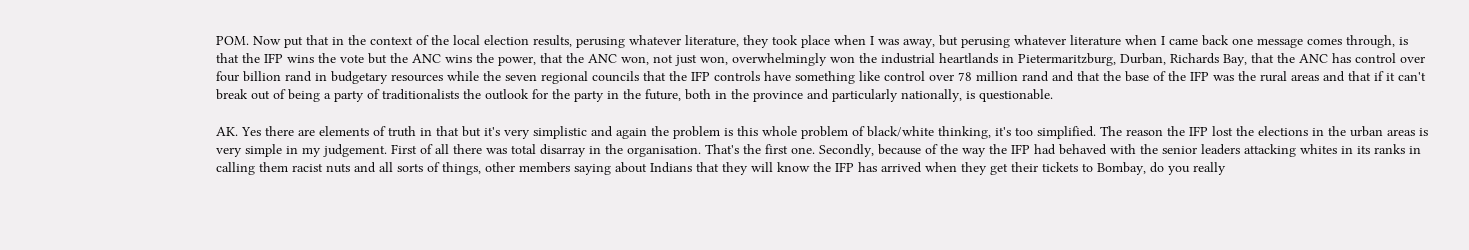POM. Now put that in the context of the local election results, perusing whatever literature, they took place when I was away, but perusing whatever literature when I came back one message comes through, is that the IFP wins the vote but the ANC wins the power, that the ANC won, not just won, overwhelmingly won the industrial heartlands in Pietermaritzburg, Durban, Richards Bay, that the ANC has control over four billion rand in budgetary resources while the seven regional councils that the IFP controls have something like control over 78 million rand and that the base of the IFP was the rural areas and that if it can't break out of being a party of traditionalists the outlook for the party in the future, both in the province and particularly nationally, is questionable.

AK. Yes there are elements of truth in that but it's very simplistic and again the problem is this whole problem of black/white thinking, it's too simplified. The reason the IFP lost the elections in the urban areas is very simple in my judgement. First of all there was total disarray in the organisation. That's the first one. Secondly, because of the way the IFP had behaved with the senior leaders attacking whites in its ranks in calling them racist nuts and all sorts of things, other members saying about Indians that they will know the IFP has arrived when they get their tickets to Bombay, do you really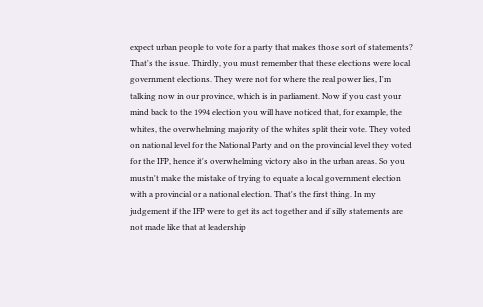expect urban people to vote for a party that makes those sort of statements? That's the issue. Thirdly, you must remember that these elections were local government elections. They were not for where the real power lies, I'm talking now in our province, which is in parliament. Now if you cast your mind back to the 1994 election you will have noticed that, for example, the whites, the overwhelming majority of the whites split their vote. They voted on national level for the National Party and on the provincial level they voted for the IFP, hence it's overwhelming victory also in the urban areas. So you mustn't make the mistake of trying to equate a local government election with a provincial or a national election. That's the first thing. In my judgement if the IFP were to get its act together and if silly statements are not made like that at leadership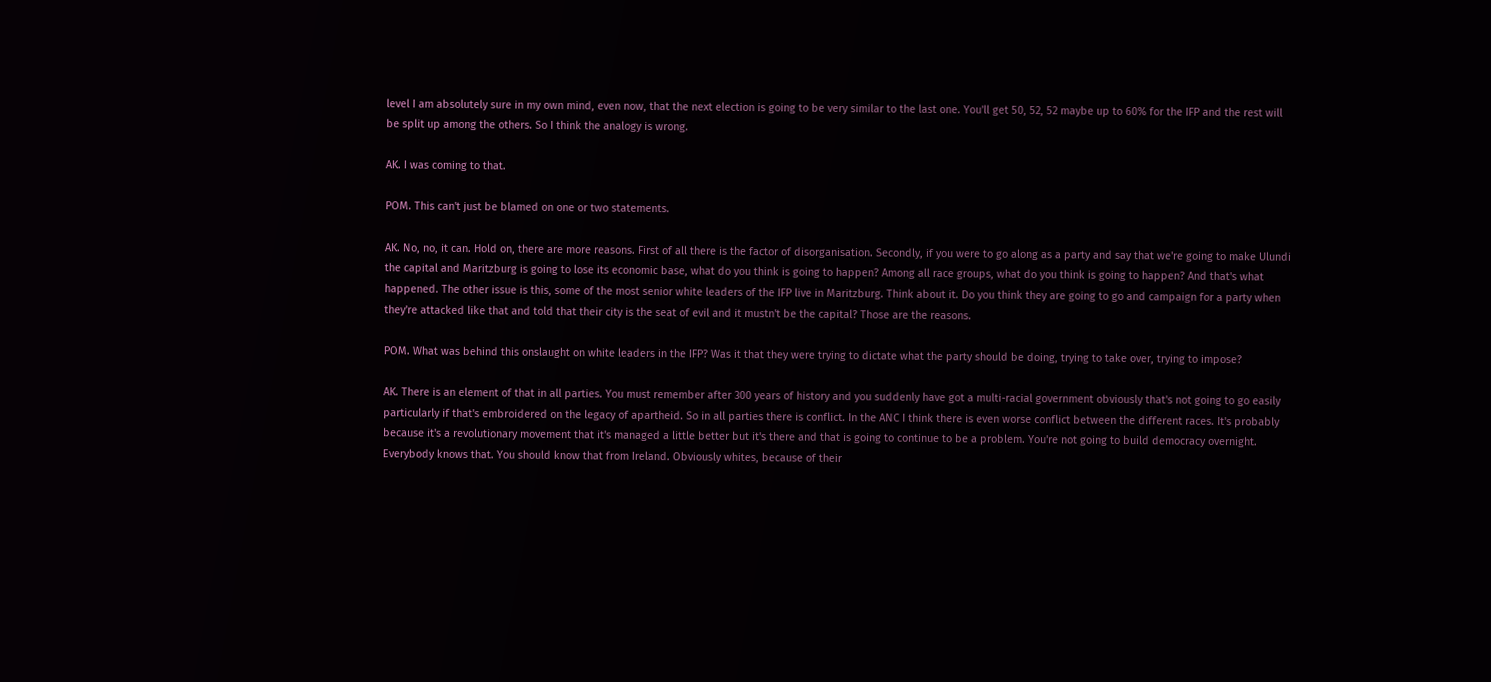level I am absolutely sure in my own mind, even now, that the next election is going to be very similar to the last one. You'll get 50, 52, 52 maybe up to 60% for the IFP and the rest will be split up among the others. So I think the analogy is wrong.

AK. I was coming to that.

POM. This can't just be blamed on one or two statements.

AK. No, no, it can. Hold on, there are more reasons. First of all there is the factor of disorganisation. Secondly, if you were to go along as a party and say that we're going to make Ulundi the capital and Maritzburg is going to lose its economic base, what do you think is going to happen? Among all race groups, what do you think is going to happen? And that's what happened. The other issue is this, some of the most senior white leaders of the IFP live in Maritzburg. Think about it. Do you think they are going to go and campaign for a party when they're attacked like that and told that their city is the seat of evil and it mustn't be the capital? Those are the reasons.

POM. What was behind this onslaught on white leaders in the IFP? Was it that they were trying to dictate what the party should be doing, trying to take over, trying to impose?

AK. There is an element of that in all parties. You must remember after 300 years of history and you suddenly have got a multi-racial government obviously that's not going to go easily particularly if that's embroidered on the legacy of apartheid. So in all parties there is conflict. In the ANC I think there is even worse conflict between the different races. It's probably because it's a revolutionary movement that it's managed a little better but it's there and that is going to continue to be a problem. You're not going to build democracy overnight. Everybody knows that. You should know that from Ireland. Obviously whites, because of their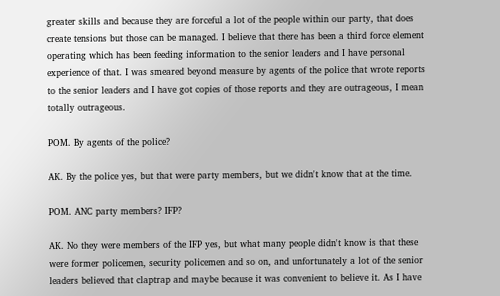greater skills and because they are forceful a lot of the people within our party, that does create tensions but those can be managed. I believe that there has been a third force element operating which has been feeding information to the senior leaders and I have personal experience of that. I was smeared beyond measure by agents of the police that wrote reports to the senior leaders and I have got copies of those reports and they are outrageous, I mean totally outrageous.

POM. By agents of the police?

AK. By the police yes, but that were party members, but we didn't know that at the time.

POM. ANC party members? IFP?

AK. No they were members of the IFP yes, but what many people didn't know is that these were former policemen, security policemen and so on, and unfortunately a lot of the senior leaders believed that claptrap and maybe because it was convenient to believe it. As I have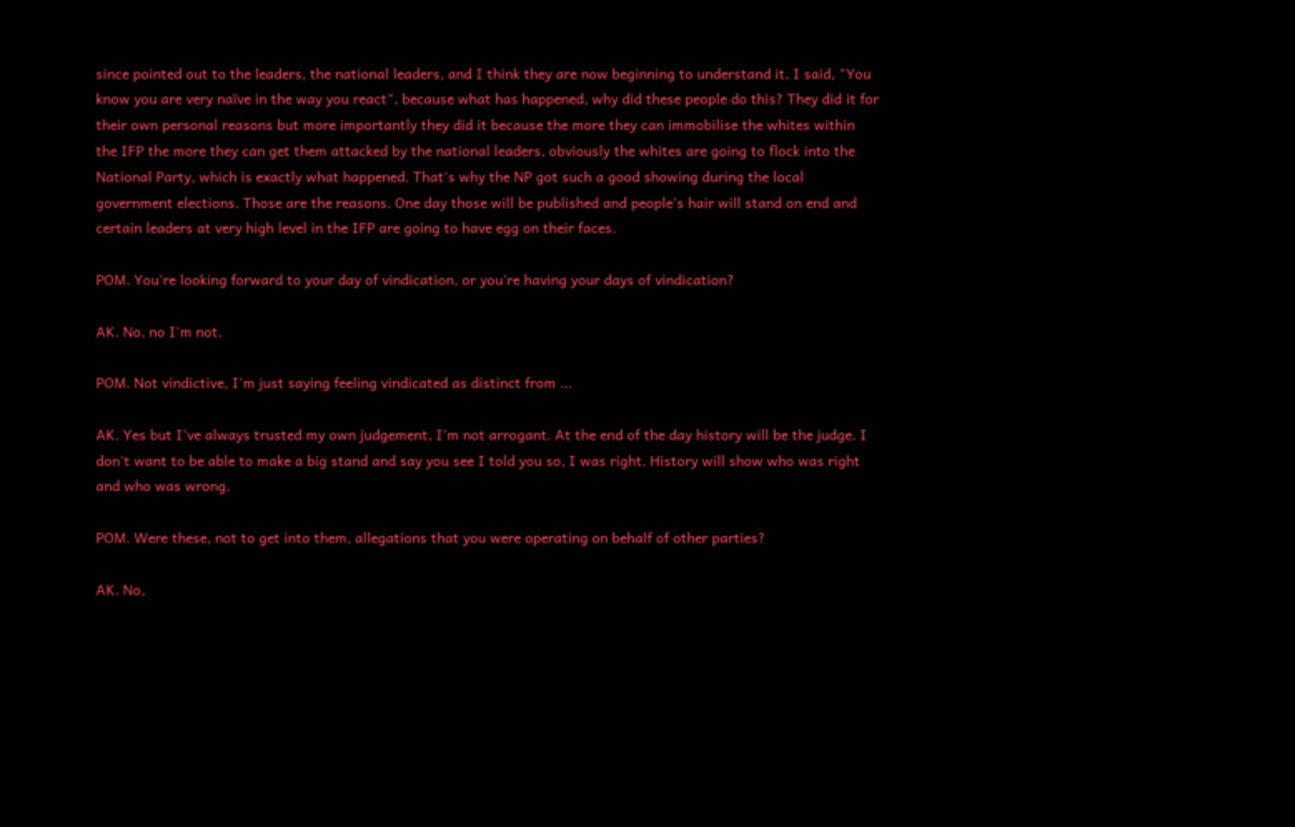since pointed out to the leaders, the national leaders, and I think they are now beginning to understand it, I said, "You know you are very naïve in the way you react", because what has happened, why did these people do this? They did it for their own personal reasons but more importantly they did it because the more they can immobilise the whites within the IFP the more they can get them attacked by the national leaders, obviously the whites are going to flock into the National Party, which is exactly what happened. That's why the NP got such a good showing during the local government elections. Those are the reasons. One day those will be published and people's hair will stand on end and certain leaders at very high level in the IFP are going to have egg on their faces.

POM. You're looking forward to your day of vindication, or you're having your days of vindication?

AK. No, no I'm not.

POM. Not vindictive, I'm just saying feeling vindicated as distinct from ...

AK. Yes but I've always trusted my own judgement, I'm not arrogant. At the end of the day history will be the judge. I don't want to be able to make a big stand and say you see I told you so, I was right. History will show who was right and who was wrong.

POM. Were these, not to get into them, allegations that you were operating on behalf of other parties?

AK. No,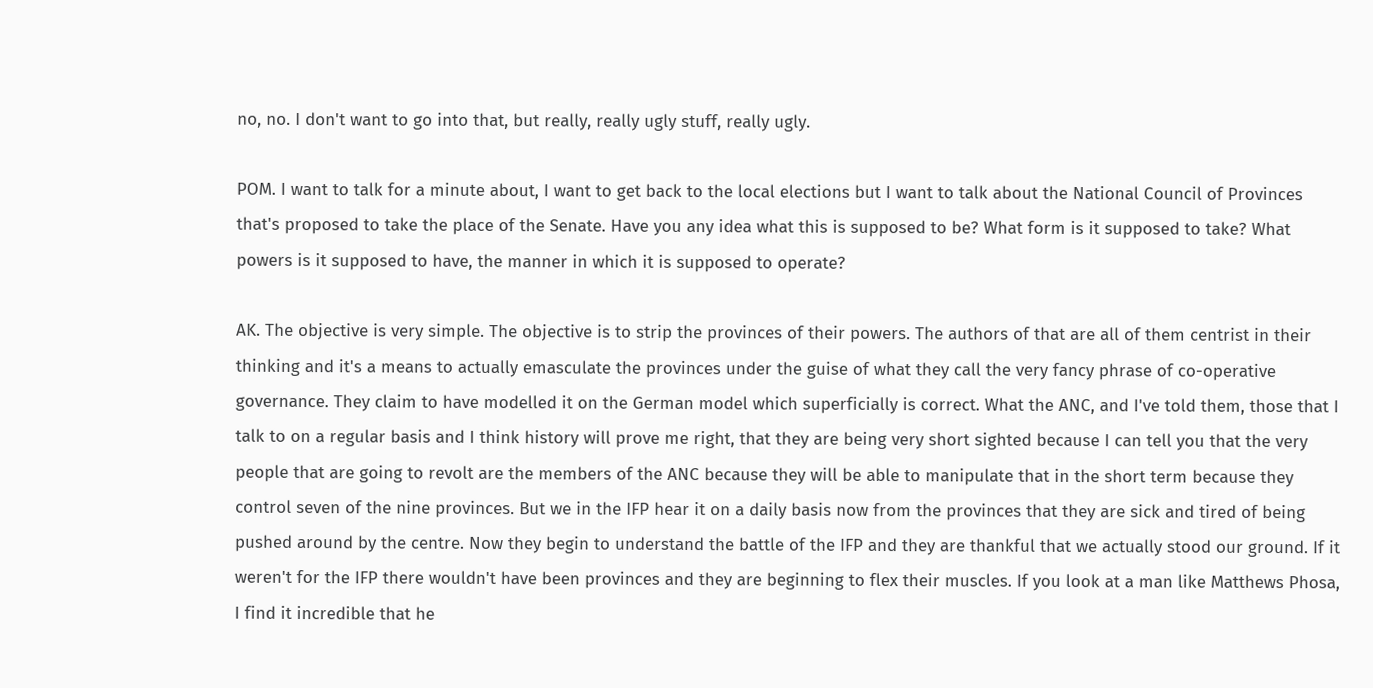no, no. I don't want to go into that, but really, really ugly stuff, really ugly.

POM. I want to talk for a minute about, I want to get back to the local elections but I want to talk about the National Council of Provinces that's proposed to take the place of the Senate. Have you any idea what this is supposed to be? What form is it supposed to take? What powers is it supposed to have, the manner in which it is supposed to operate?

AK. The objective is very simple. The objective is to strip the provinces of their powers. The authors of that are all of them centrist in their thinking and it's a means to actually emasculate the provinces under the guise of what they call the very fancy phrase of co-operative governance. They claim to have modelled it on the German model which superficially is correct. What the ANC, and I've told them, those that I talk to on a regular basis and I think history will prove me right, that they are being very short sighted because I can tell you that the very people that are going to revolt are the members of the ANC because they will be able to manipulate that in the short term because they control seven of the nine provinces. But we in the IFP hear it on a daily basis now from the provinces that they are sick and tired of being pushed around by the centre. Now they begin to understand the battle of the IFP and they are thankful that we actually stood our ground. If it weren't for the IFP there wouldn't have been provinces and they are beginning to flex their muscles. If you look at a man like Matthews Phosa, I find it incredible that he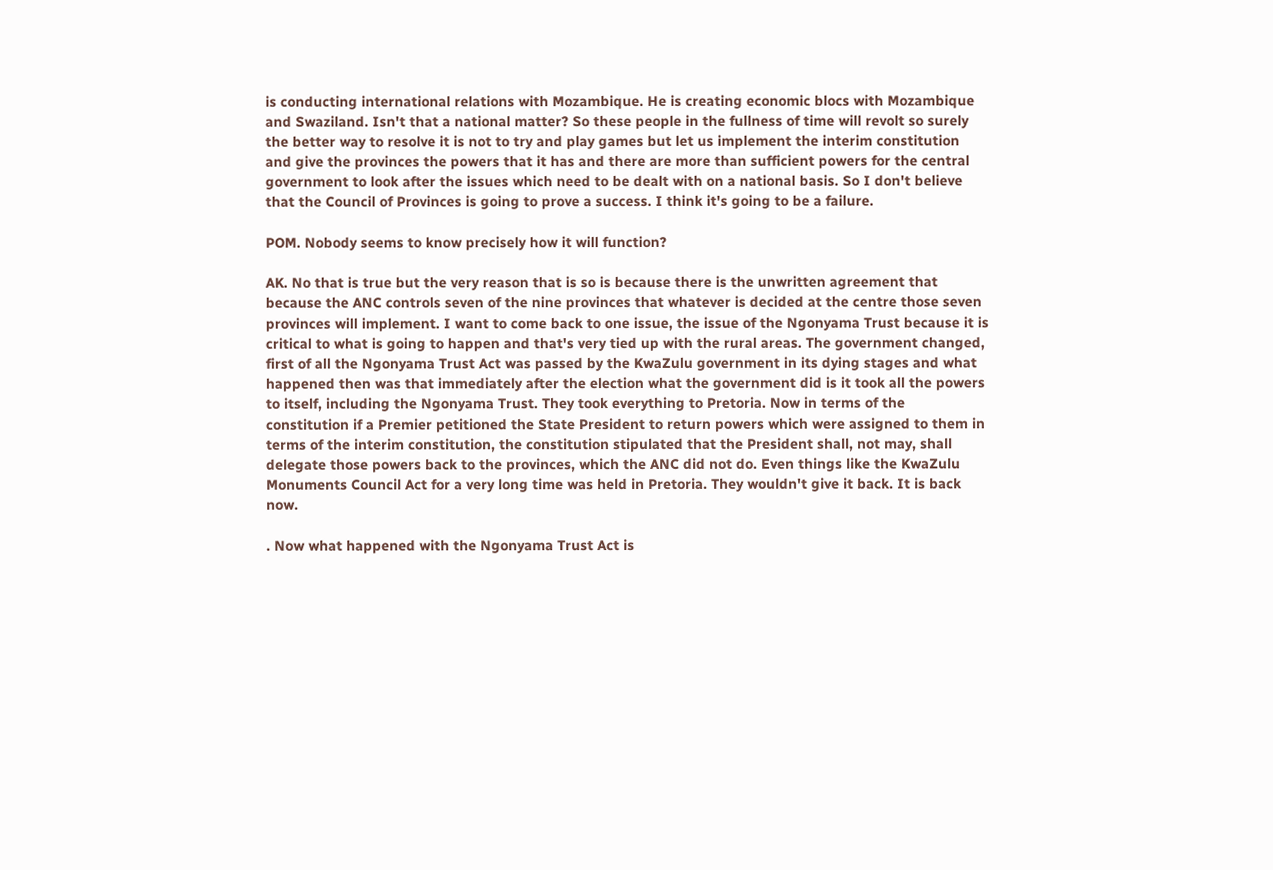is conducting international relations with Mozambique. He is creating economic blocs with Mozambique and Swaziland. Isn't that a national matter? So these people in the fullness of time will revolt so surely the better way to resolve it is not to try and play games but let us implement the interim constitution and give the provinces the powers that it has and there are more than sufficient powers for the central government to look after the issues which need to be dealt with on a national basis. So I don't believe that the Council of Provinces is going to prove a success. I think it's going to be a failure.

POM. Nobody seems to know precisely how it will function?

AK. No that is true but the very reason that is so is because there is the unwritten agreement that because the ANC controls seven of the nine provinces that whatever is decided at the centre those seven provinces will implement. I want to come back to one issue, the issue of the Ngonyama Trust because it is critical to what is going to happen and that's very tied up with the rural areas. The government changed, first of all the Ngonyama Trust Act was passed by the KwaZulu government in its dying stages and what happened then was that immediately after the election what the government did is it took all the powers to itself, including the Ngonyama Trust. They took everything to Pretoria. Now in terms of the constitution if a Premier petitioned the State President to return powers which were assigned to them in terms of the interim constitution, the constitution stipulated that the President shall, not may, shall delegate those powers back to the provinces, which the ANC did not do. Even things like the KwaZulu Monuments Council Act for a very long time was held in Pretoria. They wouldn't give it back. It is back now.

. Now what happened with the Ngonyama Trust Act is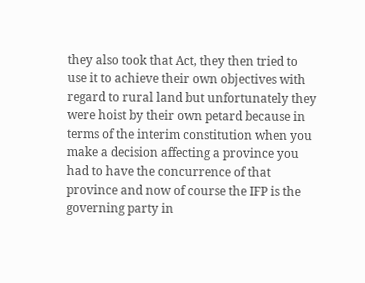they also took that Act, they then tried to use it to achieve their own objectives with regard to rural land but unfortunately they were hoist by their own petard because in terms of the interim constitution when you make a decision affecting a province you had to have the concurrence of that province and now of course the IFP is the governing party in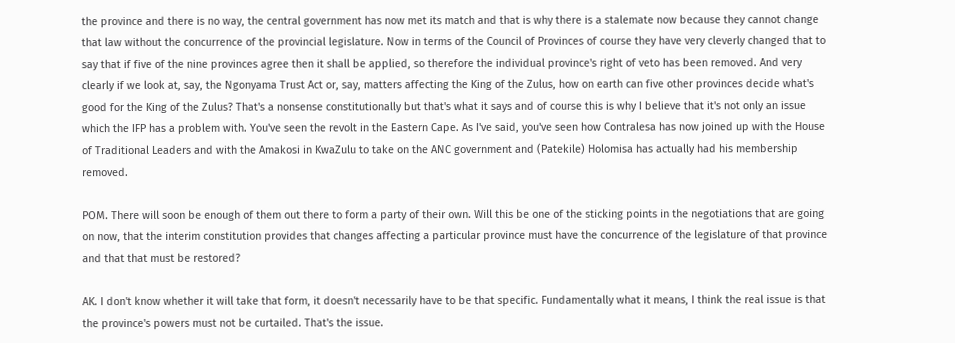the province and there is no way, the central government has now met its match and that is why there is a stalemate now because they cannot change that law without the concurrence of the provincial legislature. Now in terms of the Council of Provinces of course they have very cleverly changed that to say that if five of the nine provinces agree then it shall be applied, so therefore the individual province's right of veto has been removed. And very clearly if we look at, say, the Ngonyama Trust Act or, say, matters affecting the King of the Zulus, how on earth can five other provinces decide what's good for the King of the Zulus? That's a nonsense constitutionally but that's what it says and of course this is why I believe that it's not only an issue which the IFP has a problem with. You've seen the revolt in the Eastern Cape. As I've said, you've seen how Contralesa has now joined up with the House of Traditional Leaders and with the Amakosi in KwaZulu to take on the ANC government and (Patekile) Holomisa has actually had his membership removed.

POM. There will soon be enough of them out there to form a party of their own. Will this be one of the sticking points in the negotiations that are going on now, that the interim constitution provides that changes affecting a particular province must have the concurrence of the legislature of that province and that that must be restored?

AK. I don't know whether it will take that form, it doesn't necessarily have to be that specific. Fundamentally what it means, I think the real issue is that the province's powers must not be curtailed. That's the issue.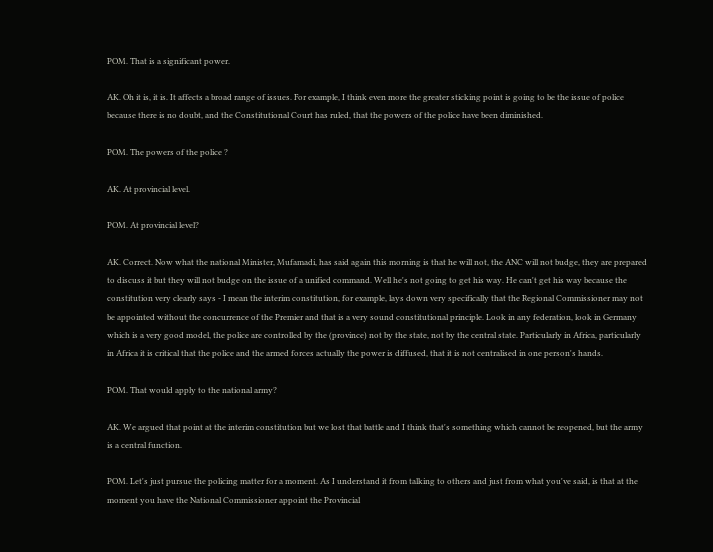POM. That is a significant power.

AK. Oh it is, it is. It affects a broad range of issues. For example, I think even more the greater sticking point is going to be the issue of police because there is no doubt, and the Constitutional Court has ruled, that the powers of the police have been diminished.

POM. The powers of the police ?

AK. At provincial level.

POM. At provincial level?

AK. Correct. Now what the national Minister, Mufamadi, has said again this morning is that he will not, the ANC will not budge, they are prepared to discuss it but they will not budge on the issue of a unified command. Well he's not going to get his way. He can't get his way because the constitution very clearly says - I mean the interim constitution, for example, lays down very specifically that the Regional Commissioner may not be appointed without the concurrence of the Premier and that is a very sound constitutional principle. Look in any federation, look in Germany which is a very good model, the police are controlled by the (province) not by the state, not by the central state. Particularly in Africa, particularly in Africa it is critical that the police and the armed forces actually the power is diffused, that it is not centralised in one person's hands.

POM. That would apply to the national army?

AK. We argued that point at the interim constitution but we lost that battle and I think that's something which cannot be reopened, but the army is a central function.

POM. Let's just pursue the policing matter for a moment. As I understand it from talking to others and just from what you've said, is that at the moment you have the National Commissioner appoint the Provincial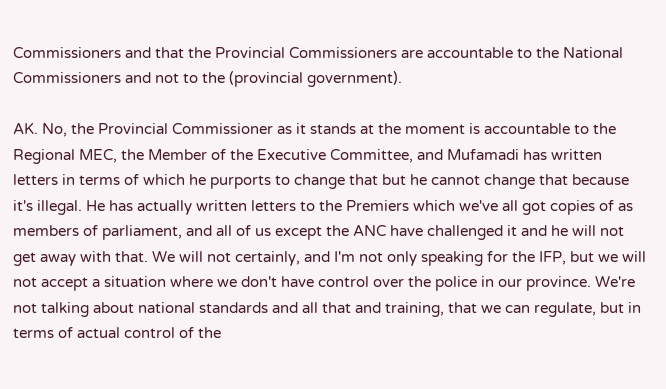Commissioners and that the Provincial Commissioners are accountable to the National Commissioners and not to the (provincial government).

AK. No, the Provincial Commissioner as it stands at the moment is accountable to the Regional MEC, the Member of the Executive Committee, and Mufamadi has written letters in terms of which he purports to change that but he cannot change that because it's illegal. He has actually written letters to the Premiers which we've all got copies of as members of parliament, and all of us except the ANC have challenged it and he will not get away with that. We will not certainly, and I'm not only speaking for the IFP, but we will not accept a situation where we don't have control over the police in our province. We're not talking about national standards and all that and training, that we can regulate, but in terms of actual control of the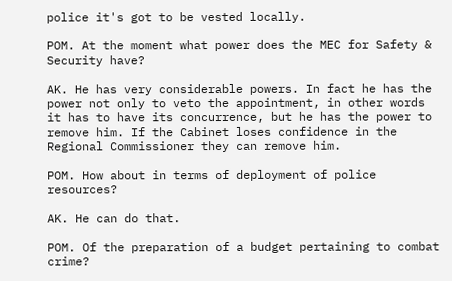police it's got to be vested locally.

POM. At the moment what power does the MEC for Safety & Security have?

AK. He has very considerable powers. In fact he has the power not only to veto the appointment, in other words it has to have its concurrence, but he has the power to remove him. If the Cabinet loses confidence in the Regional Commissioner they can remove him.

POM. How about in terms of deployment of police resources?

AK. He can do that.

POM. Of the preparation of a budget pertaining to combat crime?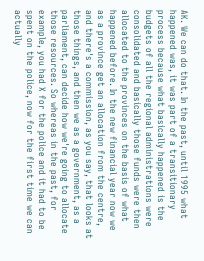AK. We can do that. In the past, until 1995 what happened was, it was part of a transitionary process because what basically happened is the budgets of all the regional administrations were consolidated and basically those funds were then allocated to the provinces on the basis of what happened before. In the new financial year now we as a province get an allocation from the centre, and there's a commission, as you say, that looks at those things, and then we as a government, as a parliament, can decide how we're going to allocate those resources. So whereas in the past, for example, you had X for the police and it had to be spent on the police, now for the first time we can actually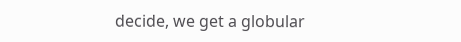decide, we get a globular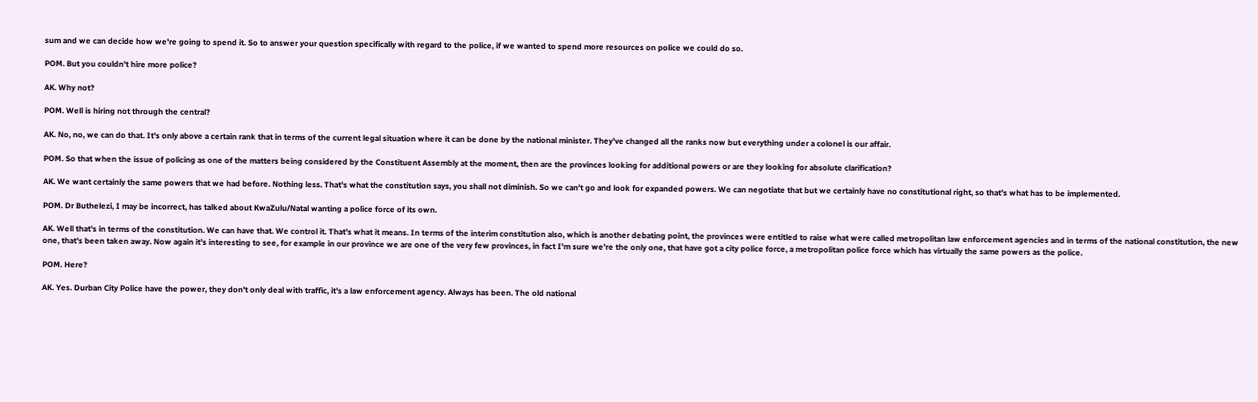sum and we can decide how we're going to spend it. So to answer your question specifically with regard to the police, if we wanted to spend more resources on police we could do so.

POM. But you couldn't hire more police?

AK. Why not?

POM. Well is hiring not through the central?

AK. No, no, we can do that. It's only above a certain rank that in terms of the current legal situation where it can be done by the national minister. They've changed all the ranks now but everything under a colonel is our affair.

POM. So that when the issue of policing as one of the matters being considered by the Constituent Assembly at the moment, then are the provinces looking for additional powers or are they looking for absolute clarification?

AK. We want certainly the same powers that we had before. Nothing less. That's what the constitution says, you shall not diminish. So we can't go and look for expanded powers. We can negotiate that but we certainly have no constitutional right, so that's what has to be implemented.

POM. Dr Buthelezi, I may be incorrect, has talked about KwaZulu/Natal wanting a police force of its own.

AK. Well that's in terms of the constitution. We can have that. We control it. That's what it means. In terms of the interim constitution also, which is another debating point, the provinces were entitled to raise what were called metropolitan law enforcement agencies and in terms of the national constitution, the new one, that's been taken away. Now again it's interesting to see, for example in our province we are one of the very few provinces, in fact I'm sure we're the only one, that have got a city police force, a metropolitan police force which has virtually the same powers as the police.

POM. Here?

AK. Yes. Durban City Police have the power, they don't only deal with traffic, it's a law enforcement agency. Always has been. The old national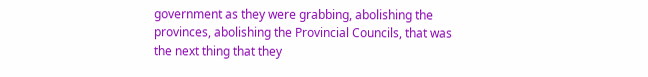government as they were grabbing, abolishing the provinces, abolishing the Provincial Councils, that was the next thing that they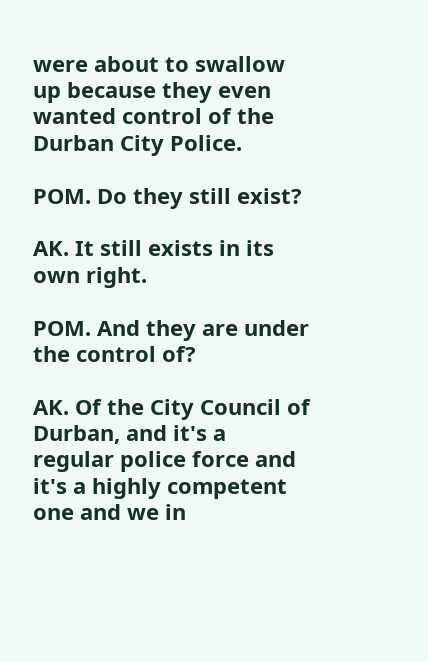were about to swallow up because they even wanted control of the Durban City Police.

POM. Do they still exist?

AK. It still exists in its own right.

POM. And they are under the control of?

AK. Of the City Council of Durban, and it's a regular police force and it's a highly competent one and we in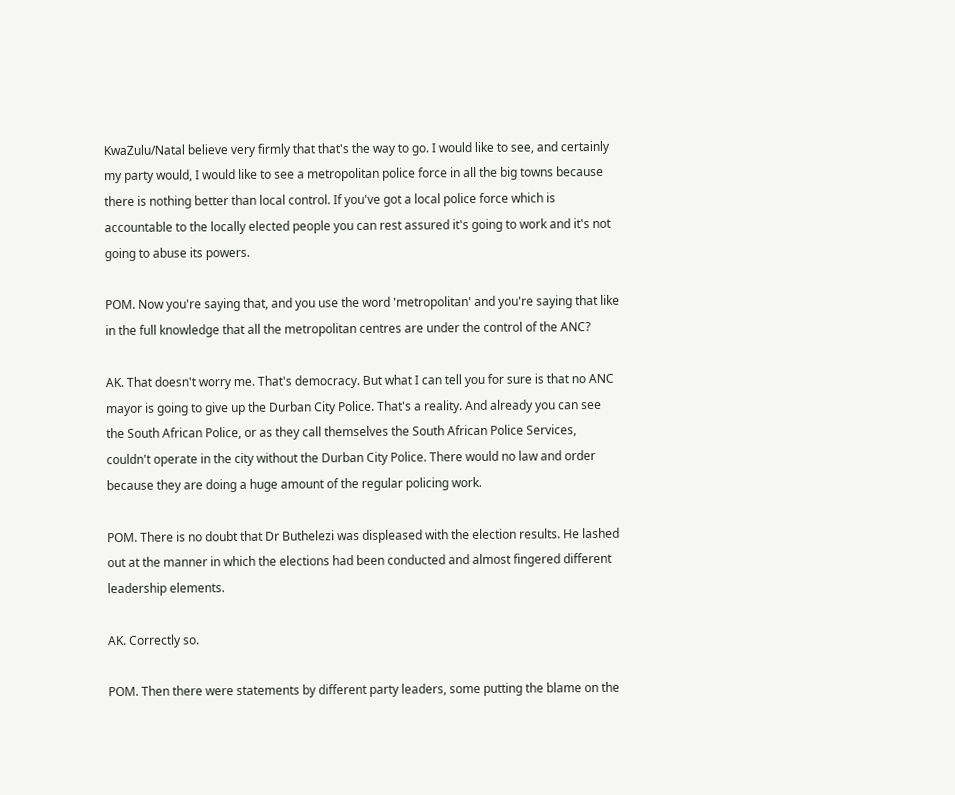KwaZulu/Natal believe very firmly that that's the way to go. I would like to see, and certainly my party would, I would like to see a metropolitan police force in all the big towns because there is nothing better than local control. If you've got a local police force which is accountable to the locally elected people you can rest assured it's going to work and it's not going to abuse its powers.

POM. Now you're saying that, and you use the word 'metropolitan' and you're saying that like in the full knowledge that all the metropolitan centres are under the control of the ANC?

AK. That doesn't worry me. That's democracy. But what I can tell you for sure is that no ANC mayor is going to give up the Durban City Police. That's a reality. And already you can see the South African Police, or as they call themselves the South African Police Services, couldn't operate in the city without the Durban City Police. There would no law and order because they are doing a huge amount of the regular policing work.

POM. There is no doubt that Dr Buthelezi was displeased with the election results. He lashed out at the manner in which the elections had been conducted and almost fingered different leadership elements.

AK. Correctly so.

POM. Then there were statements by different party leaders, some putting the blame on the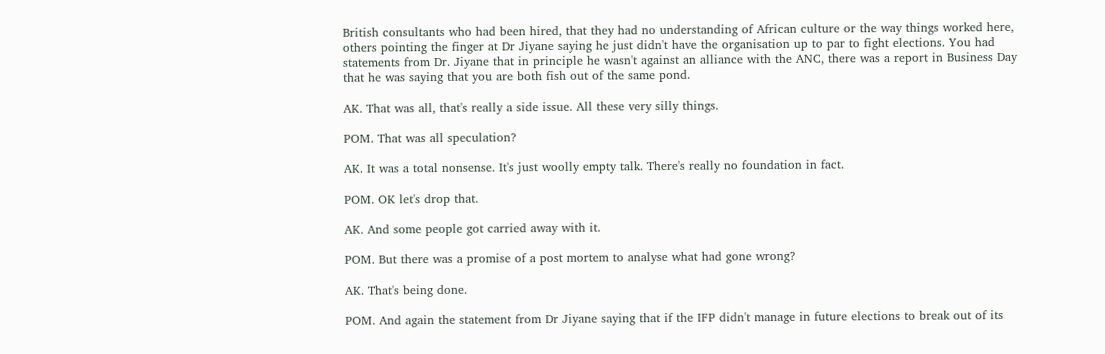British consultants who had been hired, that they had no understanding of African culture or the way things worked here, others pointing the finger at Dr Jiyane saying he just didn't have the organisation up to par to fight elections. You had statements from Dr. Jiyane that in principle he wasn't against an alliance with the ANC, there was a report in Business Day that he was saying that you are both fish out of the same pond.

AK. That was all, that's really a side issue. All these very silly things.

POM. That was all speculation?

AK. It was a total nonsense. It's just woolly empty talk. There's really no foundation in fact.

POM. OK let's drop that.

AK. And some people got carried away with it.

POM. But there was a promise of a post mortem to analyse what had gone wrong?

AK. That's being done.

POM. And again the statement from Dr Jiyane saying that if the IFP didn't manage in future elections to break out of its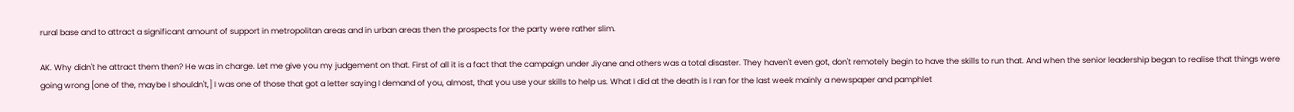rural base and to attract a significant amount of support in metropolitan areas and in urban areas then the prospects for the party were rather slim.

AK. Why didn't he attract them then? He was in charge. Let me give you my judgement on that. First of all it is a fact that the campaign under Jiyane and others was a total disaster. They haven't even got, don't remotely begin to have the skills to run that. And when the senior leadership began to realise that things were going wrong [one of the, maybe I shouldn't,] I was one of those that got a letter saying I demand of you, almost, that you use your skills to help us. What I did at the death is I ran for the last week mainly a newspaper and pamphlet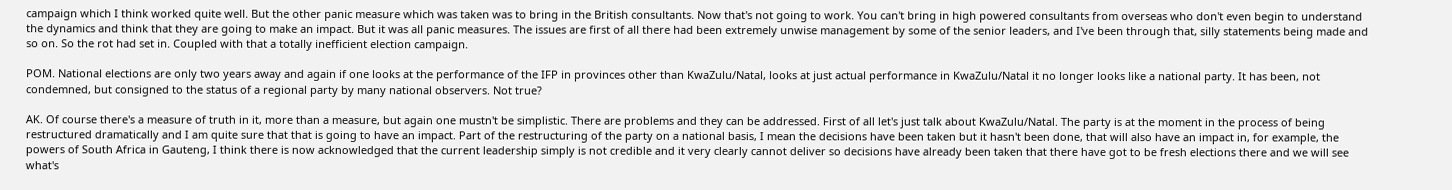campaign which I think worked quite well. But the other panic measure which was taken was to bring in the British consultants. Now that's not going to work. You can't bring in high powered consultants from overseas who don't even begin to understand the dynamics and think that they are going to make an impact. But it was all panic measures. The issues are first of all there had been extremely unwise management by some of the senior leaders, and I've been through that, silly statements being made and so on. So the rot had set in. Coupled with that a totally inefficient election campaign.

POM. National elections are only two years away and again if one looks at the performance of the IFP in provinces other than KwaZulu/Natal, looks at just actual performance in KwaZulu/Natal it no longer looks like a national party. It has been, not condemned, but consigned to the status of a regional party by many national observers. Not true?

AK. Of course there's a measure of truth in it, more than a measure, but again one mustn't be simplistic. There are problems and they can be addressed. First of all let's just talk about KwaZulu/Natal. The party is at the moment in the process of being restructured dramatically and I am quite sure that that is going to have an impact. Part of the restructuring of the party on a national basis, I mean the decisions have been taken but it hasn't been done, that will also have an impact in, for example, the powers of South Africa in Gauteng, I think there is now acknowledged that the current leadership simply is not credible and it very clearly cannot deliver so decisions have already been taken that there have got to be fresh elections there and we will see what's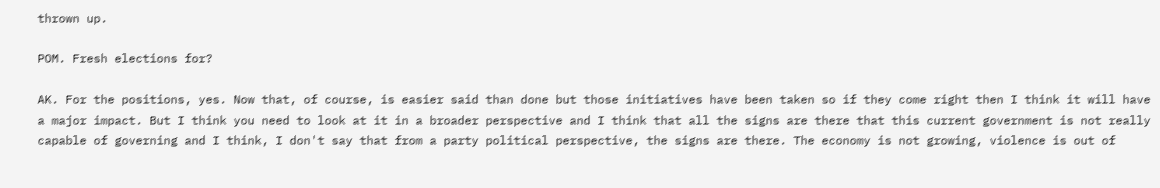thrown up.

POM. Fresh elections for?

AK. For the positions, yes. Now that, of course, is easier said than done but those initiatives have been taken so if they come right then I think it will have a major impact. But I think you need to look at it in a broader perspective and I think that all the signs are there that this current government is not really capable of governing and I think, I don't say that from a party political perspective, the signs are there. The economy is not growing, violence is out of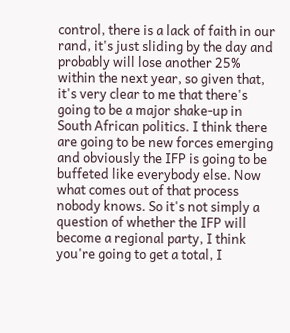control, there is a lack of faith in our rand, it's just sliding by the day and probably will lose another 25% within the next year, so given that, it's very clear to me that there's going to be a major shake-up in South African politics. I think there are going to be new forces emerging and obviously the IFP is going to be buffeted like everybody else. Now what comes out of that process nobody knows. So it's not simply a question of whether the IFP will become a regional party, I think you're going to get a total, I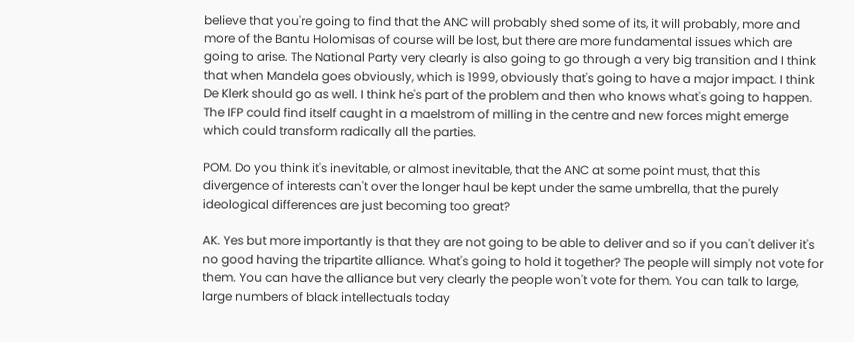believe that you're going to find that the ANC will probably shed some of its, it will probably, more and more of the Bantu Holomisas of course will be lost, but there are more fundamental issues which are going to arise. The National Party very clearly is also going to go through a very big transition and I think that when Mandela goes obviously, which is 1999, obviously that's going to have a major impact. I think De Klerk should go as well. I think he's part of the problem and then who knows what's going to happen. The IFP could find itself caught in a maelstrom of milling in the centre and new forces might emerge which could transform radically all the parties.

POM. Do you think it's inevitable, or almost inevitable, that the ANC at some point must, that this divergence of interests can't over the longer haul be kept under the same umbrella, that the purely ideological differences are just becoming too great?

AK. Yes but more importantly is that they are not going to be able to deliver and so if you can't deliver it's no good having the tripartite alliance. What's going to hold it together? The people will simply not vote for them. You can have the alliance but very clearly the people won't vote for them. You can talk to large, large numbers of black intellectuals today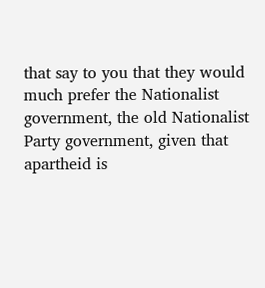that say to you that they would much prefer the Nationalist government, the old Nationalist Party government, given that apartheid is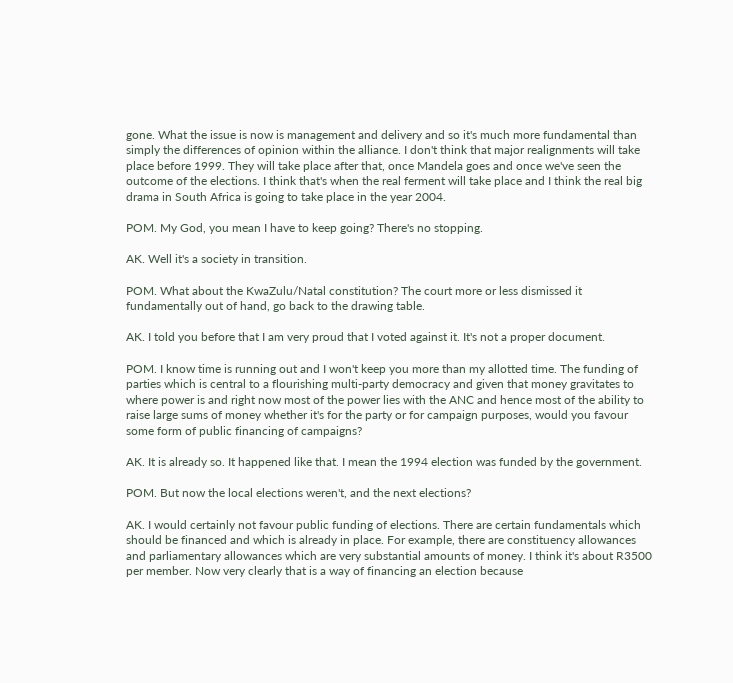gone. What the issue is now is management and delivery and so it's much more fundamental than simply the differences of opinion within the alliance. I don't think that major realignments will take place before 1999. They will take place after that, once Mandela goes and once we've seen the outcome of the elections. I think that's when the real ferment will take place and I think the real big drama in South Africa is going to take place in the year 2004.

POM. My God, you mean I have to keep going? There's no stopping.

AK. Well it's a society in transition.

POM. What about the KwaZulu/Natal constitution? The court more or less dismissed it fundamentally out of hand, go back to the drawing table.

AK. I told you before that I am very proud that I voted against it. It's not a proper document.

POM. I know time is running out and I won't keep you more than my allotted time. The funding of parties which is central to a flourishing multi-party democracy and given that money gravitates to where power is and right now most of the power lies with the ANC and hence most of the ability to raise large sums of money whether it's for the party or for campaign purposes, would you favour some form of public financing of campaigns?

AK. It is already so. It happened like that. I mean the 1994 election was funded by the government.

POM. But now the local elections weren't, and the next elections?

AK. I would certainly not favour public funding of elections. There are certain fundamentals which should be financed and which is already in place. For example, there are constituency allowances and parliamentary allowances which are very substantial amounts of money. I think it's about R3500 per member. Now very clearly that is a way of financing an election because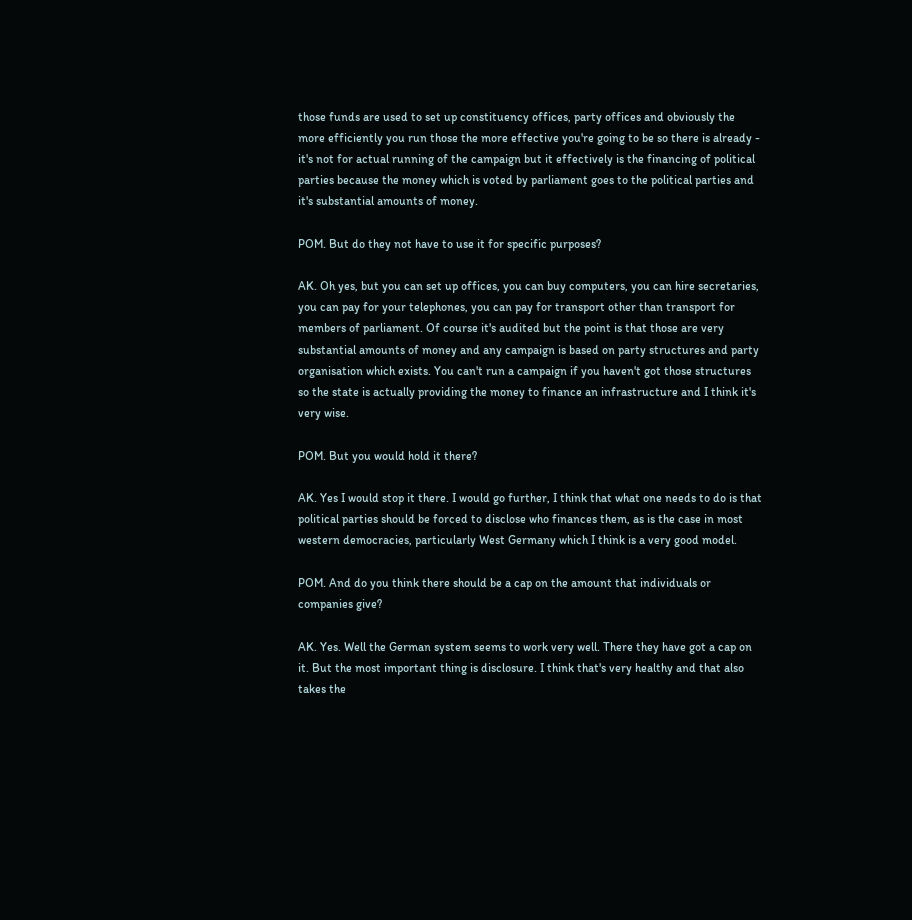those funds are used to set up constituency offices, party offices and obviously the more efficiently you run those the more effective you're going to be so there is already - it's not for actual running of the campaign but it effectively is the financing of political parties because the money which is voted by parliament goes to the political parties and it's substantial amounts of money.

POM. But do they not have to use it for specific purposes?

AK. Oh yes, but you can set up offices, you can buy computers, you can hire secretaries, you can pay for your telephones, you can pay for transport other than transport for members of parliament. Of course it's audited but the point is that those are very substantial amounts of money and any campaign is based on party structures and party organisation which exists. You can't run a campaign if you haven't got those structures so the state is actually providing the money to finance an infrastructure and I think it's very wise.

POM. But you would hold it there?

AK. Yes I would stop it there. I would go further, I think that what one needs to do is that political parties should be forced to disclose who finances them, as is the case in most western democracies, particularly West Germany which I think is a very good model.

POM. And do you think there should be a cap on the amount that individuals or companies give?

AK. Yes. Well the German system seems to work very well. There they have got a cap on it. But the most important thing is disclosure. I think that's very healthy and that also takes the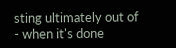sting ultimately out of - when it's done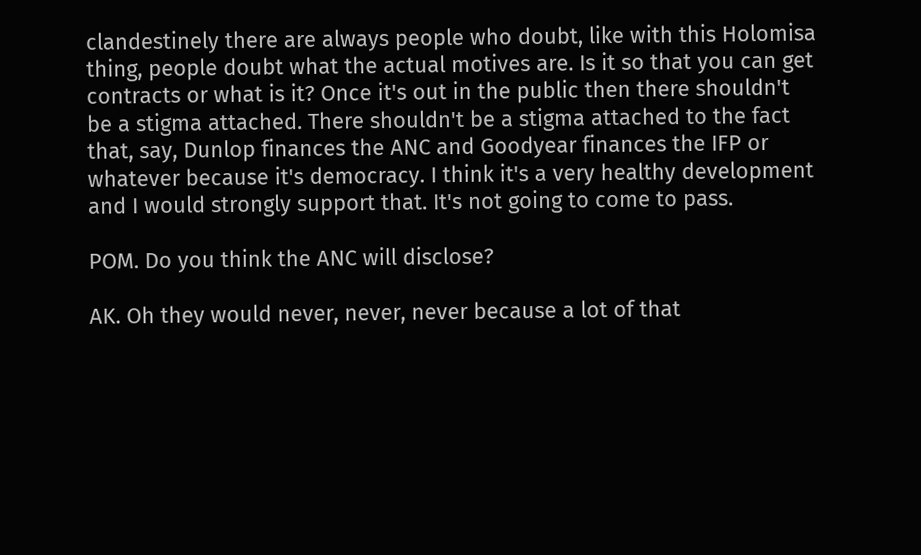clandestinely there are always people who doubt, like with this Holomisa thing, people doubt what the actual motives are. Is it so that you can get contracts or what is it? Once it's out in the public then there shouldn't be a stigma attached. There shouldn't be a stigma attached to the fact that, say, Dunlop finances the ANC and Goodyear finances the IFP or whatever because it's democracy. I think it's a very healthy development and I would strongly support that. It's not going to come to pass.

POM. Do you think the ANC will disclose?

AK. Oh they would never, never, never because a lot of that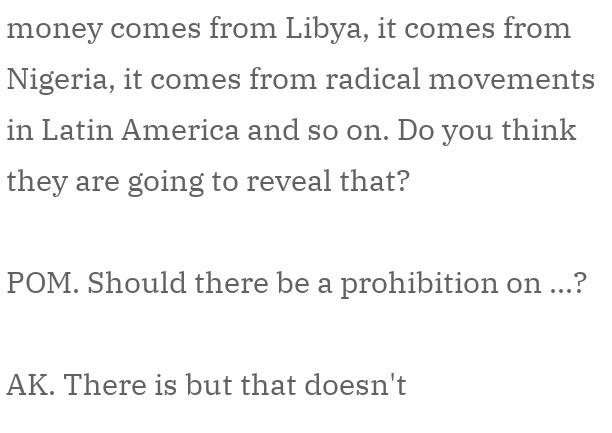money comes from Libya, it comes from Nigeria, it comes from radical movements in Latin America and so on. Do you think they are going to reveal that?

POM. Should there be a prohibition on ...?

AK. There is but that doesn't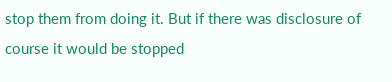stop them from doing it. But if there was disclosure of course it would be stopped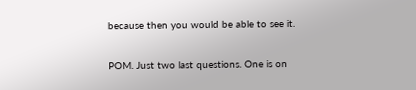because then you would be able to see it.

POM. Just two last questions. One is on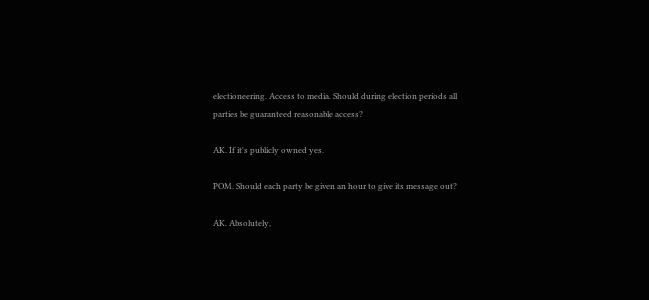electioneering. Access to media. Should during election periods all parties be guaranteed reasonable access?

AK. If it's publicly owned yes.

POM. Should each party be given an hour to give its message out?

AK. Absolutely,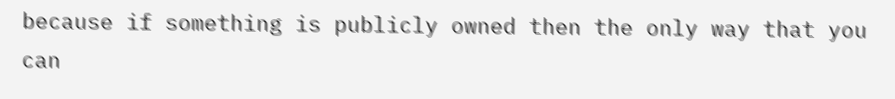because if something is publicly owned then the only way that you can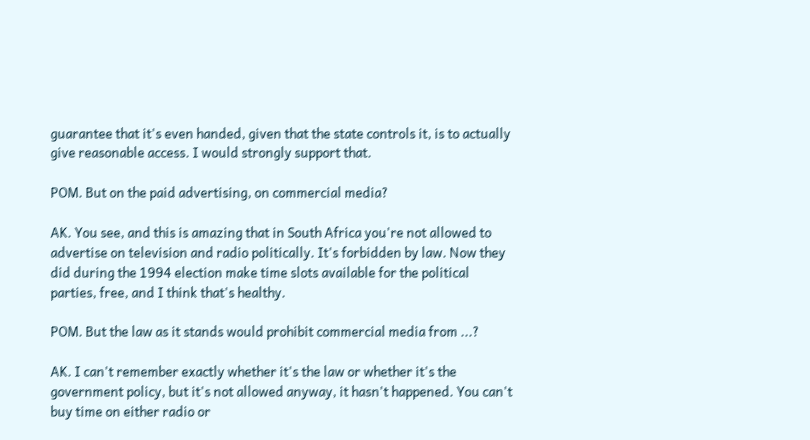guarantee that it's even handed, given that the state controls it, is to actually give reasonable access. I would strongly support that.

POM. But on the paid advertising, on commercial media?

AK. You see, and this is amazing that in South Africa you're not allowed to advertise on television and radio politically. It's forbidden by law. Now they did during the 1994 election make time slots available for the political parties, free, and I think that's healthy.

POM. But the law as it stands would prohibit commercial media from ...?

AK. I can't remember exactly whether it's the law or whether it's the government policy, but it's not allowed anyway, it hasn't happened. You can't buy time on either radio or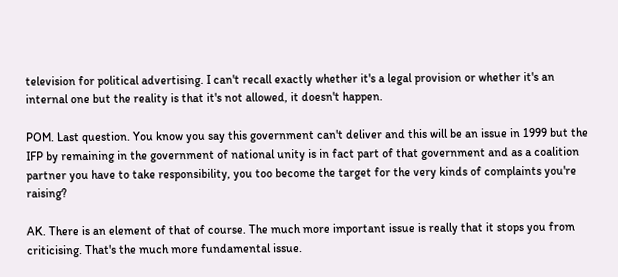television for political advertising. I can't recall exactly whether it's a legal provision or whether it's an internal one but the reality is that it's not allowed, it doesn't happen.

POM. Last question. You know you say this government can't deliver and this will be an issue in 1999 but the IFP by remaining in the government of national unity is in fact part of that government and as a coalition partner you have to take responsibility, you too become the target for the very kinds of complaints you're raising?

AK. There is an element of that of course. The much more important issue is really that it stops you from criticising. That's the much more fundamental issue.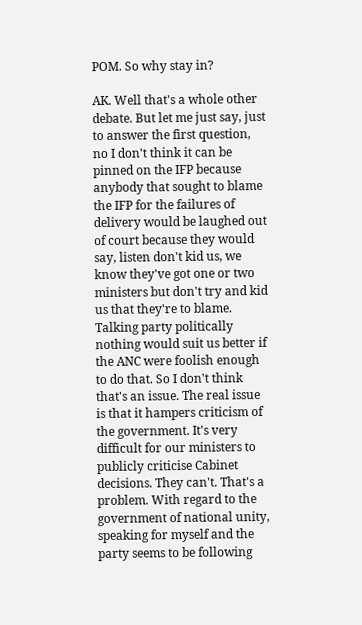POM. So why stay in?

AK. Well that's a whole other debate. But let me just say, just to answer the first question, no I don't think it can be pinned on the IFP because anybody that sought to blame the IFP for the failures of delivery would be laughed out of court because they would say, listen don't kid us, we know they've got one or two ministers but don't try and kid us that they're to blame. Talking party politically nothing would suit us better if the ANC were foolish enough to do that. So I don't think that's an issue. The real issue is that it hampers criticism of the government. It's very difficult for our ministers to publicly criticise Cabinet decisions. They can't. That's a problem. With regard to the government of national unity, speaking for myself and the party seems to be following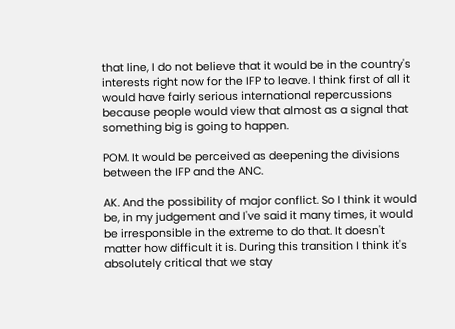that line, I do not believe that it would be in the country's interests right now for the IFP to leave. I think first of all it would have fairly serious international repercussions because people would view that almost as a signal that something big is going to happen.

POM. It would be perceived as deepening the divisions between the IFP and the ANC.

AK. And the possibility of major conflict. So I think it would be, in my judgement and I've said it many times, it would be irresponsible in the extreme to do that. It doesn't matter how difficult it is. During this transition I think it's absolutely critical that we stay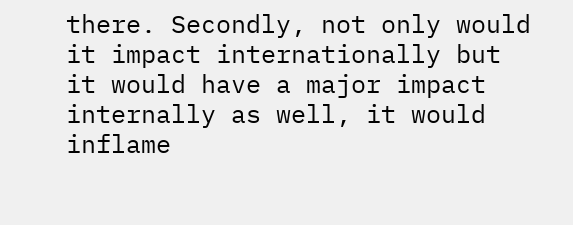there. Secondly, not only would it impact internationally but it would have a major impact internally as well, it would inflame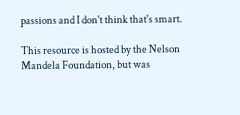passions and I don't think that's smart.

This resource is hosted by the Nelson Mandela Foundation, but was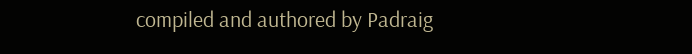compiled and authored by Padraig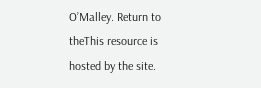O’Malley. Return to theThis resource is hosted by the site.